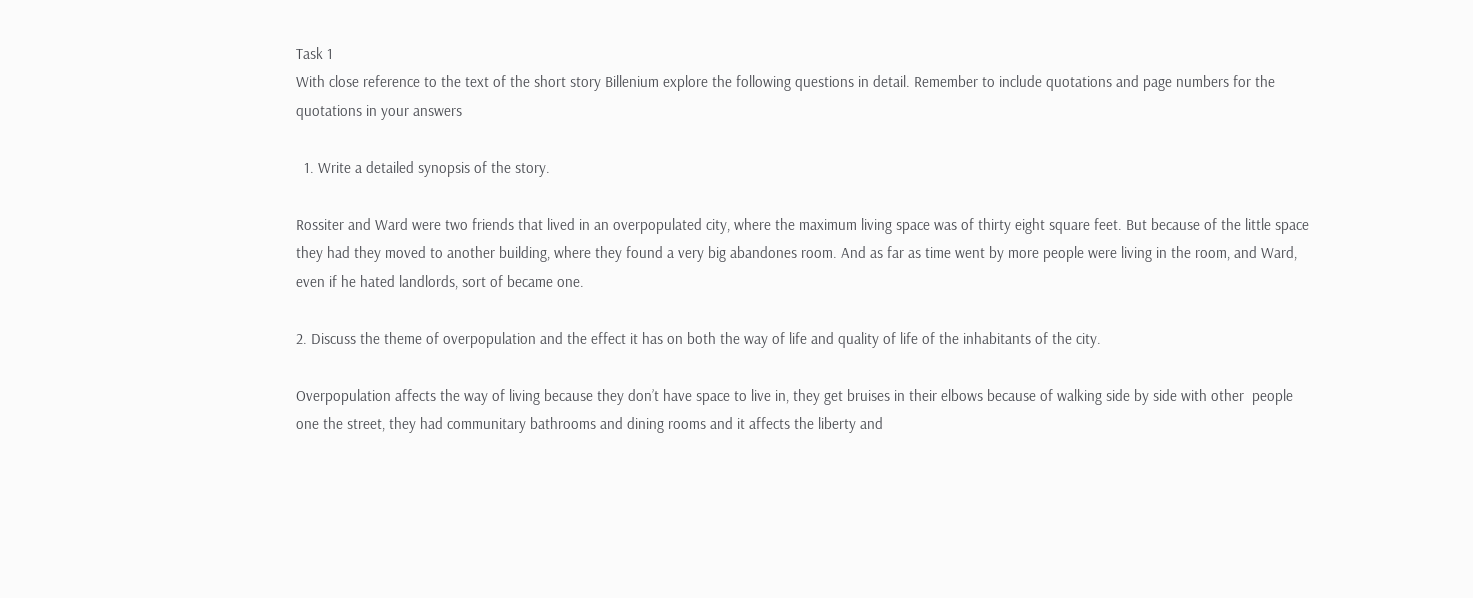Task 1
With close reference to the text of the short story Billenium explore the following questions in detail. Remember to include quotations and page numbers for the quotations in your answers

  1. Write a detailed synopsis of the story.

Rossiter and Ward were two friends that lived in an overpopulated city, where the maximum living space was of thirty eight square feet. But because of the little space they had they moved to another building, where they found a very big abandones room. And as far as time went by more people were living in the room, and Ward, even if he hated landlords, sort of became one.

2. Discuss the theme of overpopulation and the effect it has on both the way of life and quality of life of the inhabitants of the city.

Overpopulation affects the way of living because they don’t have space to live in, they get bruises in their elbows because of walking side by side with other  people one the street, they had communitary bathrooms and dining rooms and it affects the liberty and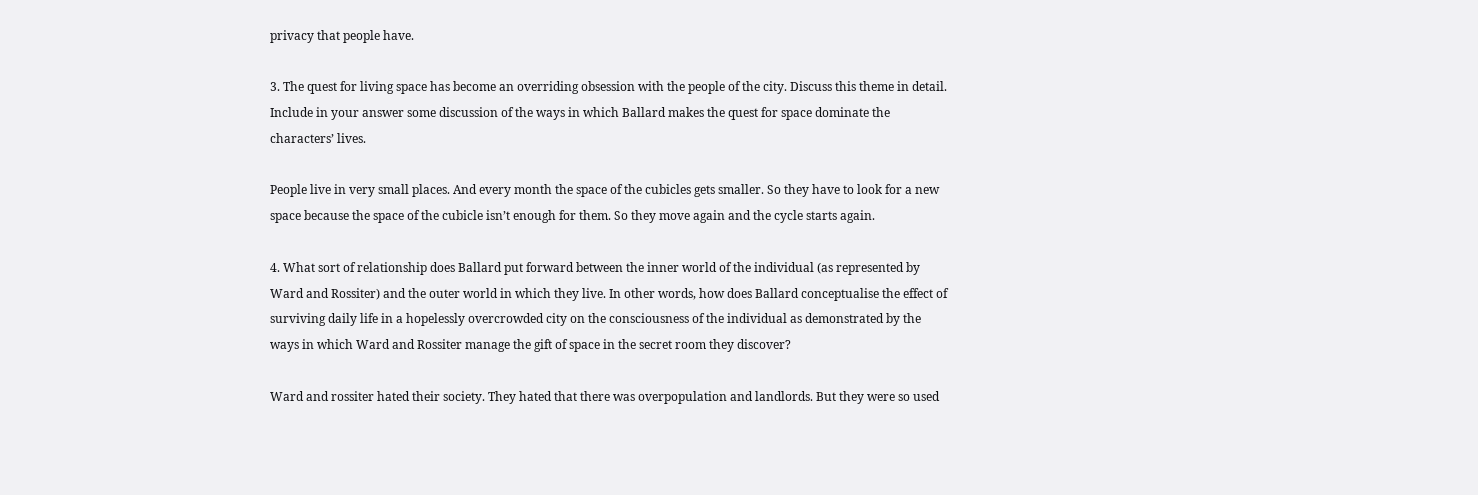privacy that people have.

3. The quest for living space has become an overriding obsession with the people of the city. Discuss this theme in detail. Include in your answer some discussion of the ways in which Ballard makes the quest for space dominate the characters’ lives.

People live in very small places. And every month the space of the cubicles gets smaller. So they have to look for a new space because the space of the cubicle isn’t enough for them. So they move again and the cycle starts again.

4. What sort of relationship does Ballard put forward between the inner world of the individual (as represented by Ward and Rossiter) and the outer world in which they live. In other words, how does Ballard conceptualise the effect of surviving daily life in a hopelessly overcrowded city on the consciousness of the individual as demonstrated by the ways in which Ward and Rossiter manage the gift of space in the secret room they discover?

Ward and rossiter hated their society. They hated that there was overpopulation and landlords. But they were so used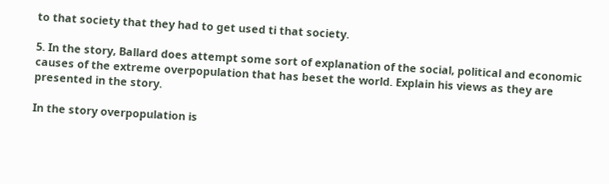to that society that they had to get used ti that society.

5. In the story, Ballard does attempt some sort of explanation of the social, political and economic causes of the extreme overpopulation that has beset the world. Explain his views as they are presented in the story.

In the story overpopulation is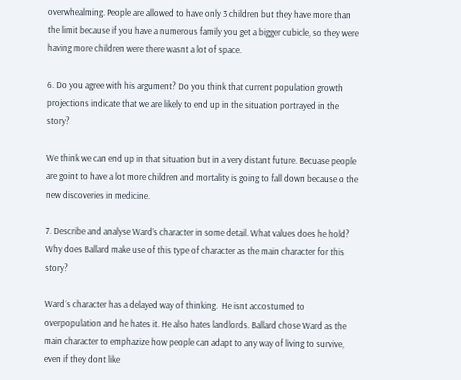overwhealming. People are allowed to have only 3 children but they have more than the limit because if you have a numerous family you get a bigger cubicle, so they were having more children were there wasnt a lot of space.

6. Do you agree with his argument? Do you think that current population growth projections indicate that we are likely to end up in the situation portrayed in the story?

We think we can end up in that situation but in a very distant future. Becuase people are goint to have a lot more children and mortality is going to fall down because o the new discoveries in medicine.

7. Describe and analyse Ward’s character in some detail. What values does he hold? Why does Ballard make use of this type of character as the main character for this story?

Ward´s character has a delayed way of thinking.  He isnt accostumed to overpopulation and he hates it. He also hates landlords. Ballard chose Ward as the main character to emphazize how people can adapt to any way of living to survive, even if they dont like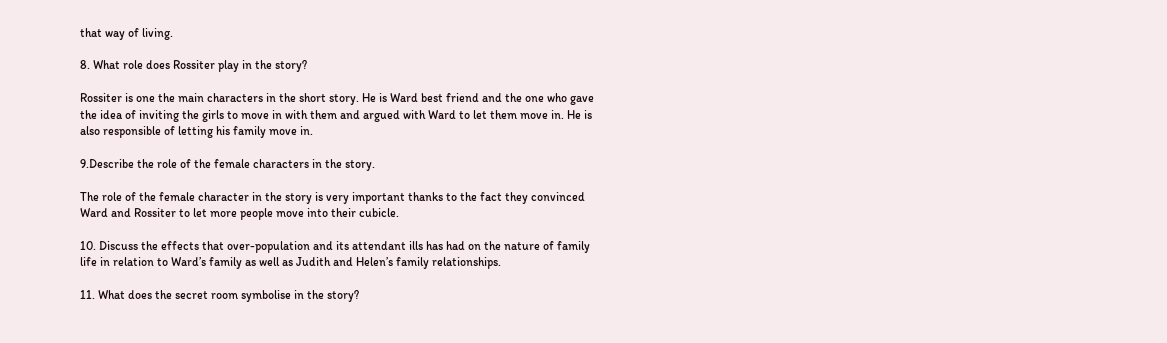that way of living.

8. What role does Rossiter play in the story?

Rossiter is one the main characters in the short story. He is Ward best friend and the one who gave the idea of inviting the girls to move in with them and argued with Ward to let them move in. He is also responsible of letting his family move in.

9.Describe the role of the female characters in the story.

The role of the female character in the story is very important thanks to the fact they convinced Ward and Rossiter to let more people move into their cubicle.

10. Discuss the effects that over-population and its attendant ills has had on the nature of family life in relation to Ward’s family as well as Judith and Helen’s family relationships.

11. What does the secret room symbolise in the story?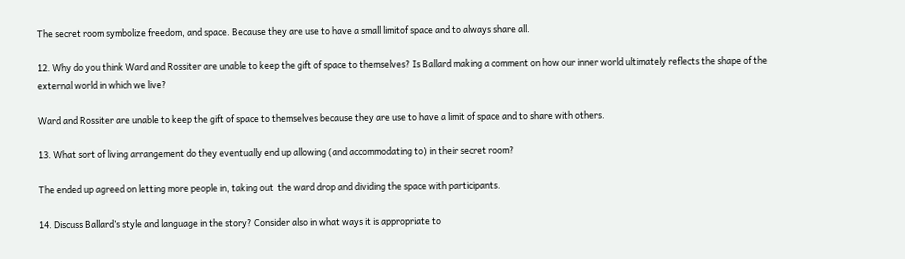The secret room symbolize freedom, and space. Because they are use to have a small limitof space and to always share all.

12. Why do you think Ward and Rossiter are unable to keep the gift of space to themselves? Is Ballard making a comment on how our inner world ultimately reflects the shape of the external world in which we live?

Ward and Rossiter are unable to keep the gift of space to themselves because they are use to have a limit of space and to share with others.

13. What sort of living arrangement do they eventually end up allowing (and accommodating to) in their secret room?

The ended up agreed on letting more people in, taking out  the ward drop and dividing the space with participants.

14. Discuss Ballard’s style and language in the story? Consider also in what ways it is appropriate to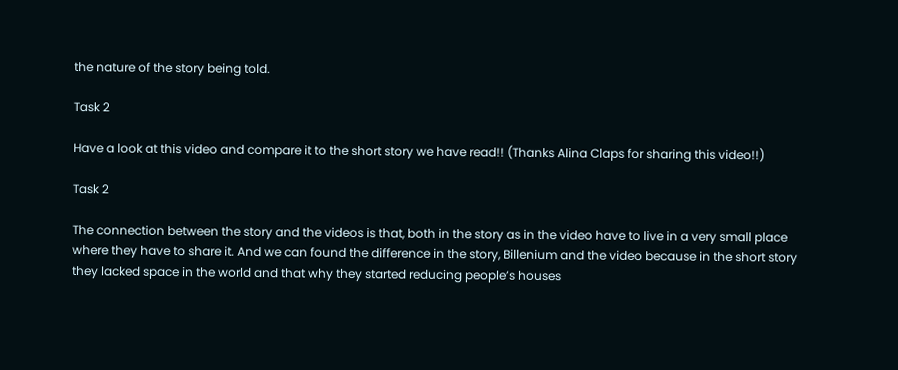the nature of the story being told.

Task 2

Have a look at this video and compare it to the short story we have read!! (Thanks Alina Claps for sharing this video!!)

Task 2

The connection between the story and the videos is that, both in the story as in the video have to live in a very small place where they have to share it. And we can found the difference in the story, Billenium and the video because in the short story they lacked space in the world and that why they started reducing people’s houses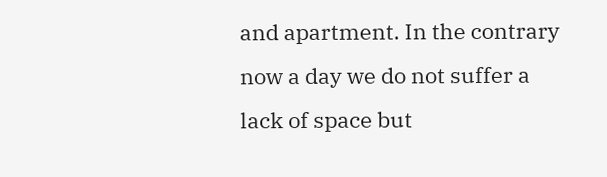and apartment. In the contrary now a day we do not suffer a lack of space but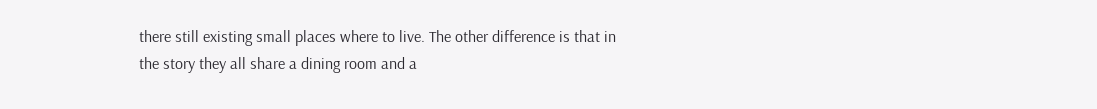there still existing small places where to live. The other difference is that in the story they all share a dining room and a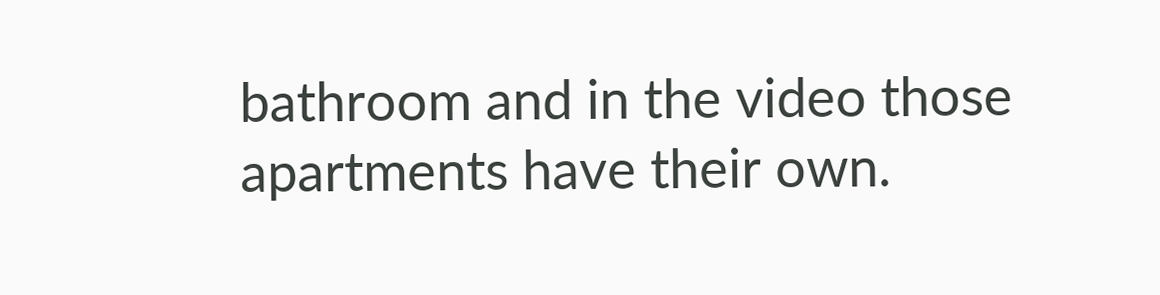bathroom and in the video those apartments have their own.